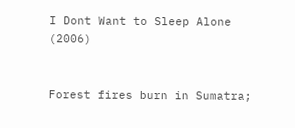I Dont Want to Sleep Alone (2006)


Forest fires burn in Sumatra;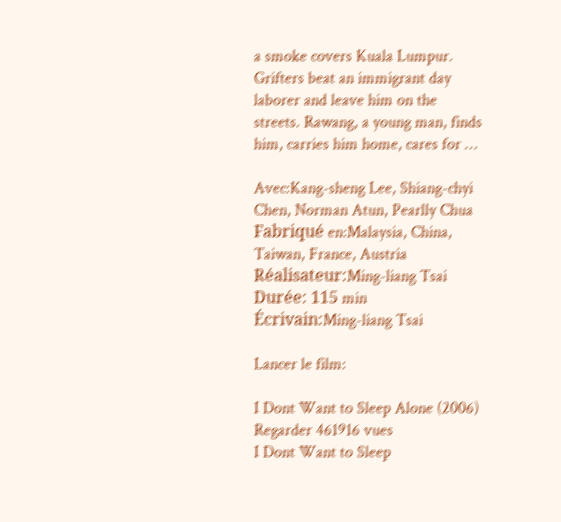a smoke covers Kuala Lumpur. Grifters beat an immigrant day laborer and leave him on the streets. Rawang, a young man, finds him, carries him home, cares for …

Avec:Kang-sheng Lee, Shiang-chyi Chen, Norman Atun, Pearlly Chua
Fabriqué en:Malaysia, China, Taiwan, France, Austria
Réalisateur:Ming-liang Tsai
Durée: 115 min
Écrivain:Ming-liang Tsai

Lancer le film:

I Dont Want to Sleep Alone (2006) Regarder 461916 vues
I Dont Want to Sleep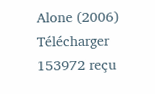Alone (2006) Télécharger 153972 reçu